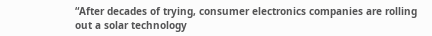“After decades of trying, consumer electronics companies are rolling out a solar technology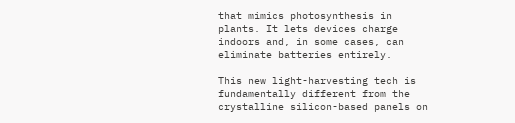that mimics photosynthesis in plants. It lets devices charge indoors and, in some cases, can eliminate batteries entirely.

This new light-harvesting tech is fundamentally different from the crystalline silicon-based panels on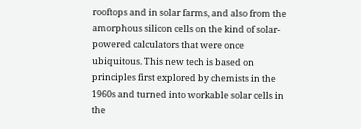rooftops and in solar farms, and also from the amorphous silicon cells on the kind of solar-powered calculators that were once ubiquitous. This new tech is based on principles first explored by chemists in the 1960s and turned into workable solar cells in the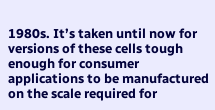1980s. It’s taken until now for versions of these cells tough enough for consumer applications to be manufactured on the scale required for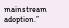mainstream adoption.”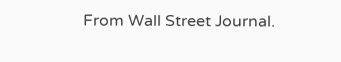From Wall Street Journal.